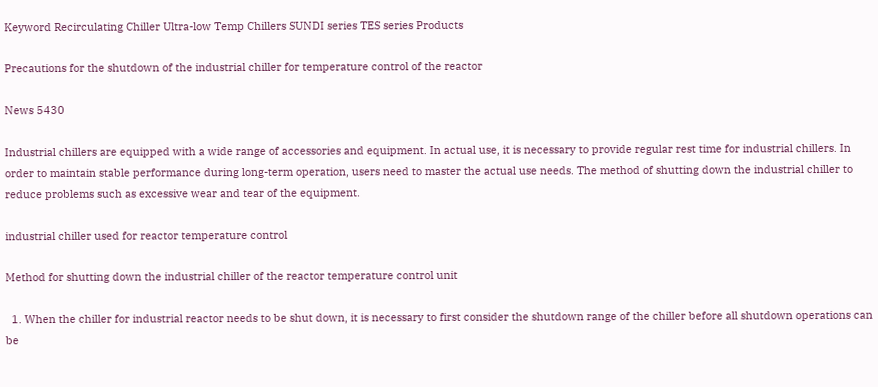Keyword Recirculating Chiller Ultra-low Temp Chillers SUNDI series TES series Products

Precautions for the shutdown of the industrial chiller for temperature control of the reactor

News 5430

Industrial chillers are equipped with a wide range of accessories and equipment. In actual use, it is necessary to provide regular rest time for industrial chillers. In order to maintain stable performance during long-term operation, users need to master the actual use needs. The method of shutting down the industrial chiller to reduce problems such as excessive wear and tear of the equipment.

industrial chiller used for reactor temperature control

Method for shutting down the industrial chiller of the reactor temperature control unit

  1. When the chiller for industrial reactor needs to be shut down, it is necessary to first consider the shutdown range of the chiller before all shutdown operations can be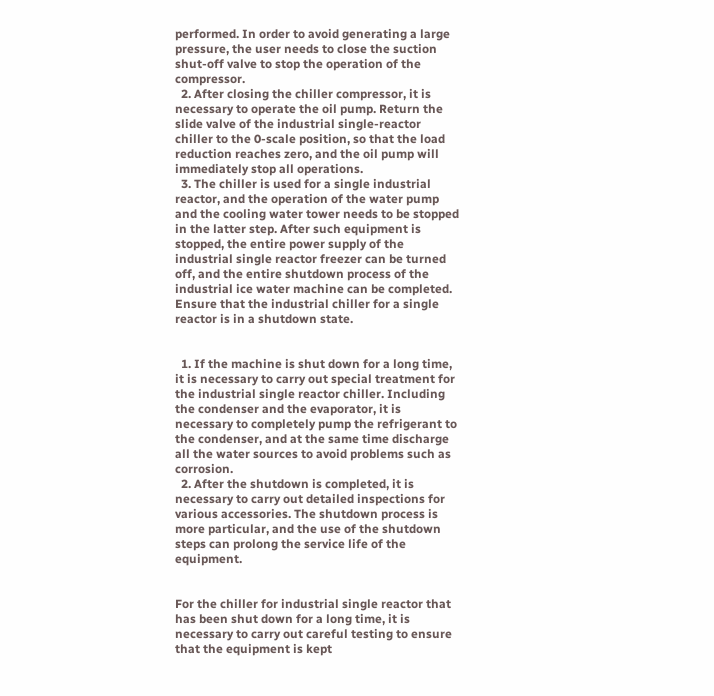performed. In order to avoid generating a large pressure, the user needs to close the suction shut-off valve to stop the operation of the compressor.
  2. After closing the chiller compressor, it is necessary to operate the oil pump. Return the slide valve of the industrial single-reactor chiller to the 0-scale position, so that the load reduction reaches zero, and the oil pump will immediately stop all operations.
  3. The chiller is used for a single industrial reactor, and the operation of the water pump and the cooling water tower needs to be stopped in the latter step. After such equipment is stopped, the entire power supply of the industrial single reactor freezer can be turned off, and the entire shutdown process of the industrial ice water machine can be completed. Ensure that the industrial chiller for a single reactor is in a shutdown state.


  1. If the machine is shut down for a long time, it is necessary to carry out special treatment for the industrial single reactor chiller. Including the condenser and the evaporator, it is necessary to completely pump the refrigerant to the condenser, and at the same time discharge all the water sources to avoid problems such as corrosion.
  2. After the shutdown is completed, it is necessary to carry out detailed inspections for various accessories. The shutdown process is more particular, and the use of the shutdown steps can prolong the service life of the equipment.


For the chiller for industrial single reactor that has been shut down for a long time, it is necessary to carry out careful testing to ensure that the equipment is kept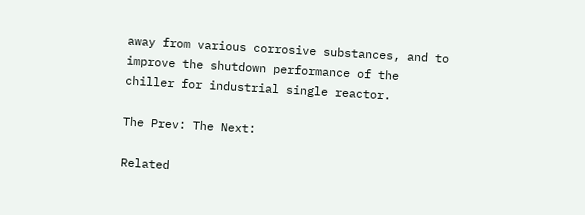away from various corrosive substances, and to improve the shutdown performance of the chiller for industrial single reactor.

The Prev: The Next:

Related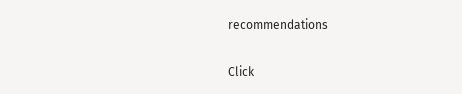recommendations

Click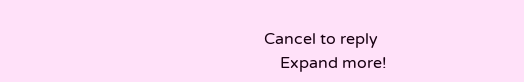Cancel to reply
    Expand more!